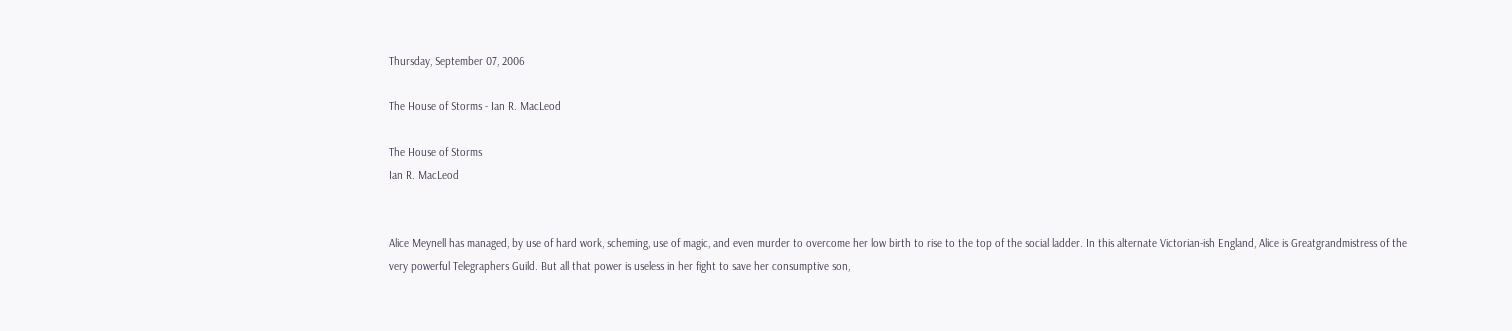Thursday, September 07, 2006

The House of Storms - Ian R. MacLeod

The House of Storms
Ian R. MacLeod


Alice Meynell has managed, by use of hard work, scheming, use of magic, and even murder to overcome her low birth to rise to the top of the social ladder. In this alternate Victorian-ish England, Alice is Greatgrandmistress of the very powerful Telegraphers Guild. But all that power is useless in her fight to save her consumptive son,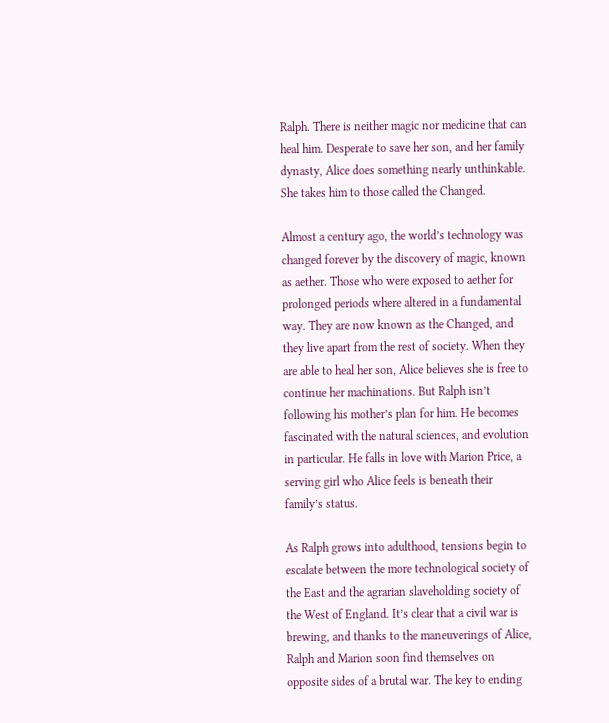Ralph. There is neither magic nor medicine that can heal him. Desperate to save her son, and her family dynasty, Alice does something nearly unthinkable. She takes him to those called the Changed.

Almost a century ago, the world’s technology was changed forever by the discovery of magic, known as aether. Those who were exposed to aether for prolonged periods where altered in a fundamental way. They are now known as the Changed, and they live apart from the rest of society. When they are able to heal her son, Alice believes she is free to continue her machinations. But Ralph isn’t following his mother’s plan for him. He becomes fascinated with the natural sciences, and evolution in particular. He falls in love with Marion Price, a serving girl who Alice feels is beneath their family’s status.

As Ralph grows into adulthood, tensions begin to escalate between the more technological society of the East and the agrarian slaveholding society of the West of England. It’s clear that a civil war is brewing, and thanks to the maneuverings of Alice, Ralph and Marion soon find themselves on opposite sides of a brutal war. The key to ending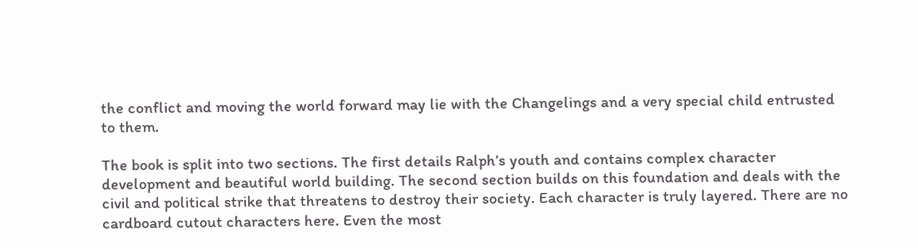the conflict and moving the world forward may lie with the Changelings and a very special child entrusted to them.

The book is split into two sections. The first details Ralph’s youth and contains complex character development and beautiful world building. The second section builds on this foundation and deals with the civil and political strike that threatens to destroy their society. Each character is truly layered. There are no cardboard cutout characters here. Even the most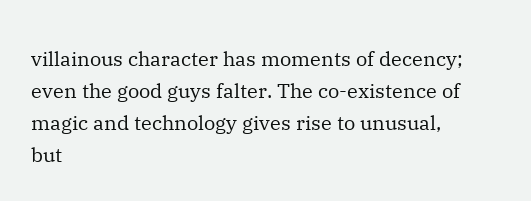villainous character has moments of decency; even the good guys falter. The co-existence of magic and technology gives rise to unusual, but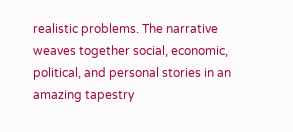realistic problems. The narrative weaves together social, economic, political, and personal stories in an amazing tapestry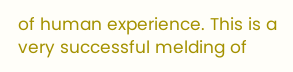of human experience. This is a very successful melding of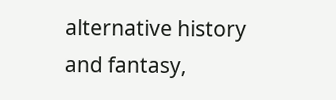alternative history and fantasy,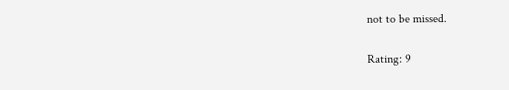not to be missed.

Rating: 9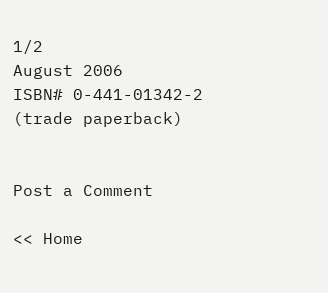1/2
August 2006
ISBN# 0-441-01342-2 (trade paperback)


Post a Comment

<< Home